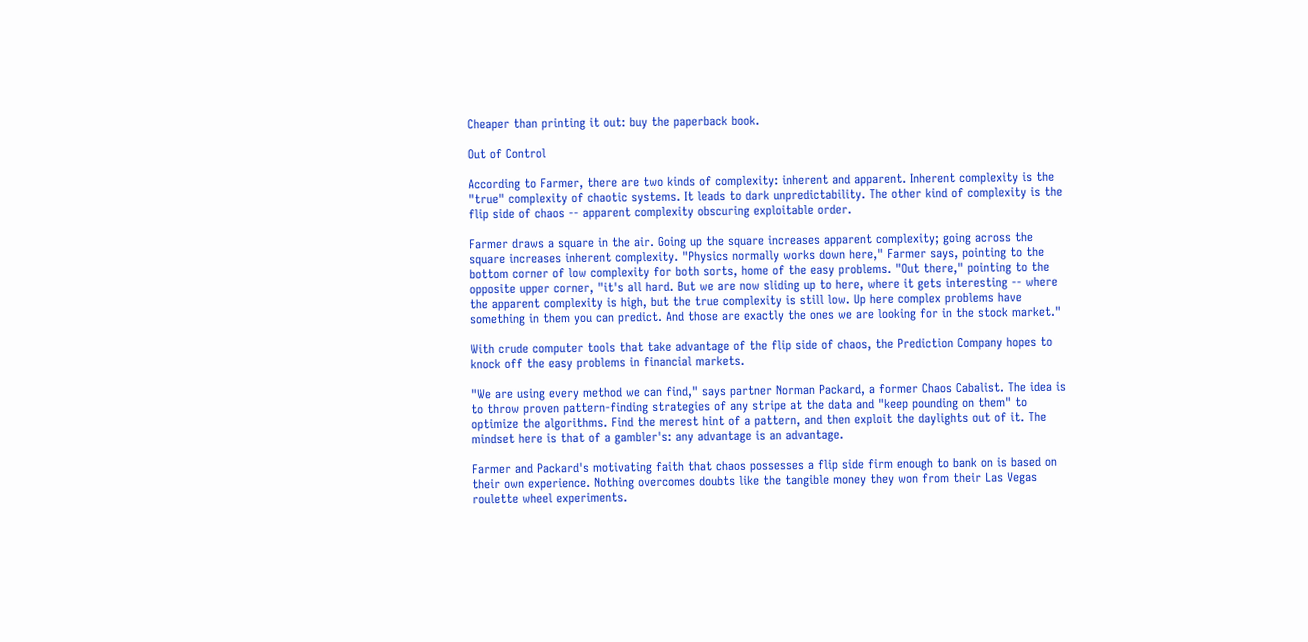Cheaper than printing it out: buy the paperback book.

Out of Control

According to Farmer, there are two kinds of complexity: inherent and apparent. Inherent complexity is the "true" complexity of chaotic systems. It leads to dark unpredictability. The other kind of complexity is the flip side of chaos -- apparent complexity obscuring exploitable order.

Farmer draws a square in the air. Going up the square increases apparent complexity; going across the square increases inherent complexity. "Physics normally works down here," Farmer says, pointing to the bottom corner of low complexity for both sorts, home of the easy problems. "Out there," pointing to the opposite upper corner, "it's all hard. But we are now sliding up to here, where it gets interesting -- where the apparent complexity is high, but the true complexity is still low. Up here complex problems have something in them you can predict. And those are exactly the ones we are looking for in the stock market."

With crude computer tools that take advantage of the flip side of chaos, the Prediction Company hopes to knock off the easy problems in financial markets.

"We are using every method we can find," says partner Norman Packard, a former Chaos Cabalist. The idea is to throw proven pattern-finding strategies of any stripe at the data and "keep pounding on them" to optimize the algorithms. Find the merest hint of a pattern, and then exploit the daylights out of it. The mindset here is that of a gambler's: any advantage is an advantage.

Farmer and Packard's motivating faith that chaos possesses a flip side firm enough to bank on is based on their own experience. Nothing overcomes doubts like the tangible money they won from their Las Vegas roulette wheel experiments.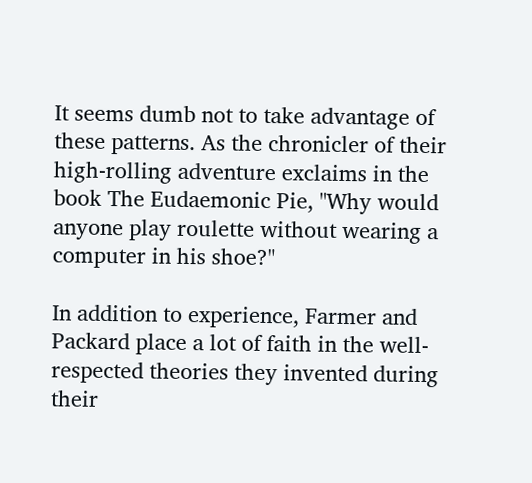It seems dumb not to take advantage of these patterns. As the chronicler of their high-rolling adventure exclaims in the book The Eudaemonic Pie, "Why would anyone play roulette without wearing a computer in his shoe?"

In addition to experience, Farmer and Packard place a lot of faith in the well-respected theories they invented during their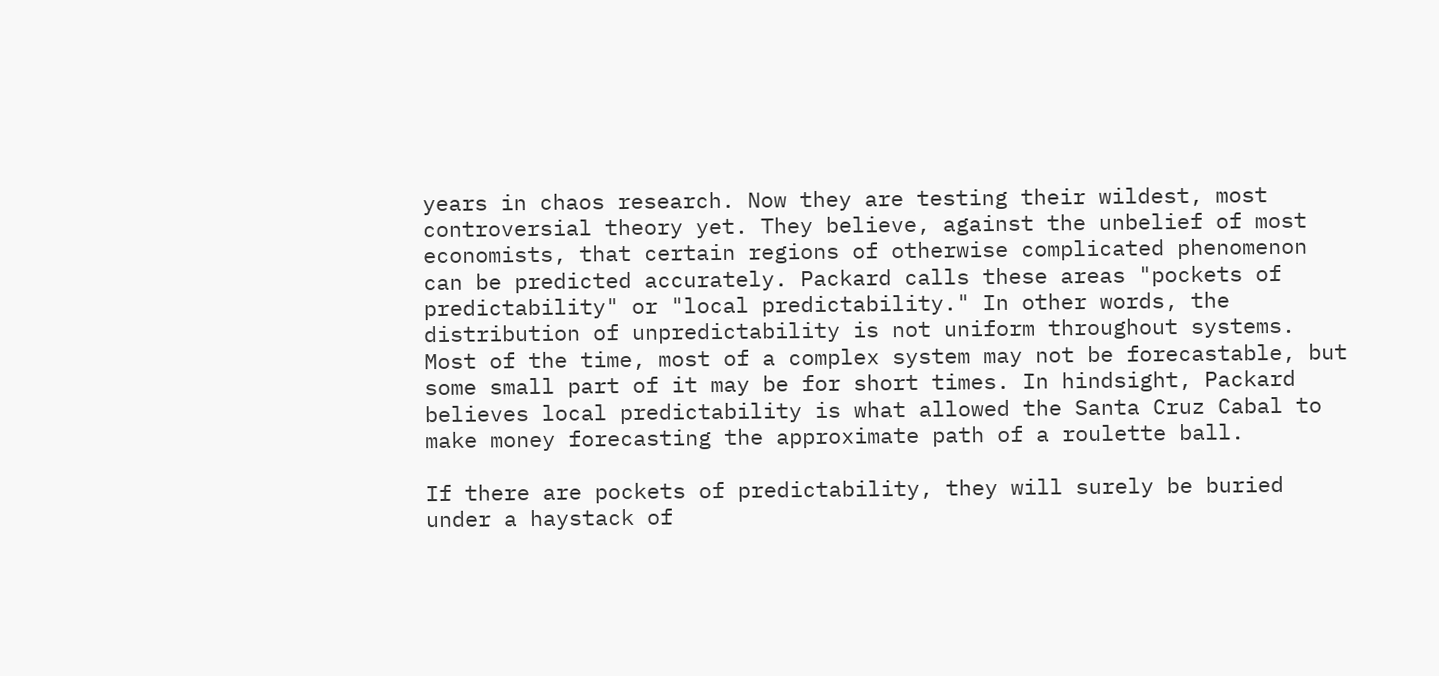years in chaos research. Now they are testing their wildest, most controversial theory yet. They believe, against the unbelief of most economists, that certain regions of otherwise complicated phenomenon can be predicted accurately. Packard calls these areas "pockets of predictability" or "local predictability." In other words, the distribution of unpredictability is not uniform throughout systems. Most of the time, most of a complex system may not be forecastable, but some small part of it may be for short times. In hindsight, Packard believes local predictability is what allowed the Santa Cruz Cabal to make money forecasting the approximate path of a roulette ball.

If there are pockets of predictability, they will surely be buried under a haystack of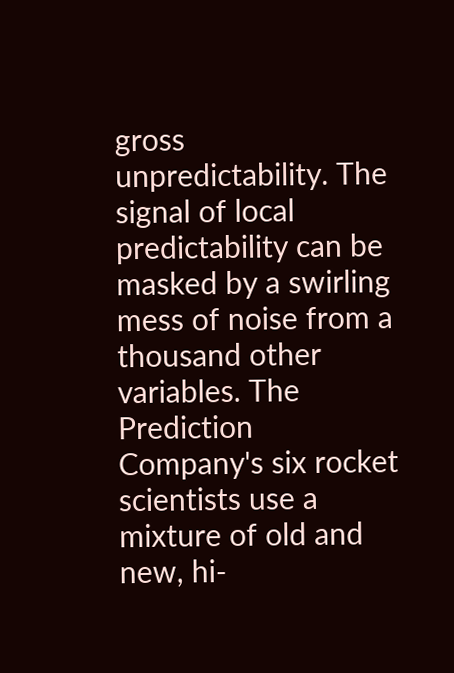gross unpredictability. The signal of local predictability can be masked by a swirling mess of noise from a thousand other variables. The Prediction Company's six rocket scientists use a mixture of old and new, hi-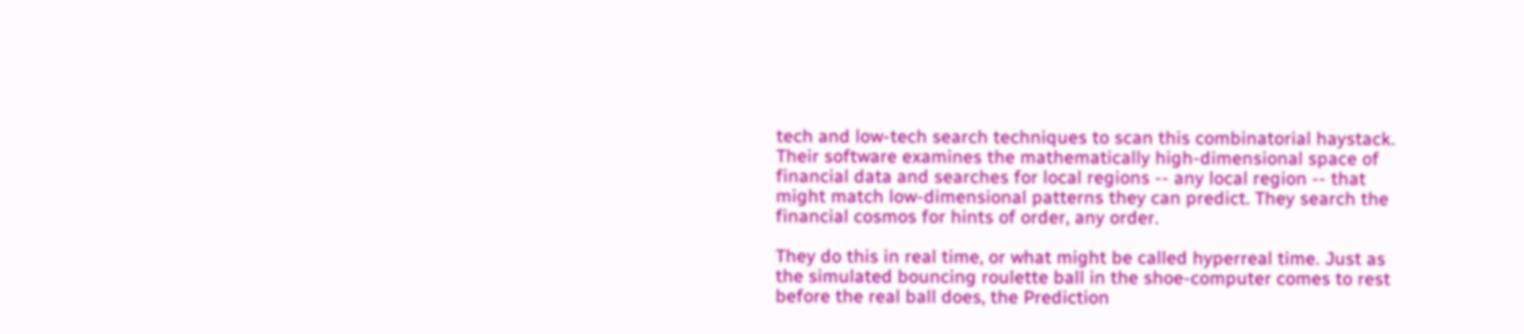tech and low-tech search techniques to scan this combinatorial haystack. Their software examines the mathematically high-dimensional space of financial data and searches for local regions -- any local region -- that might match low-dimensional patterns they can predict. They search the financial cosmos for hints of order, any order.

They do this in real time, or what might be called hyperreal time. Just as the simulated bouncing roulette ball in the shoe-computer comes to rest before the real ball does, the Prediction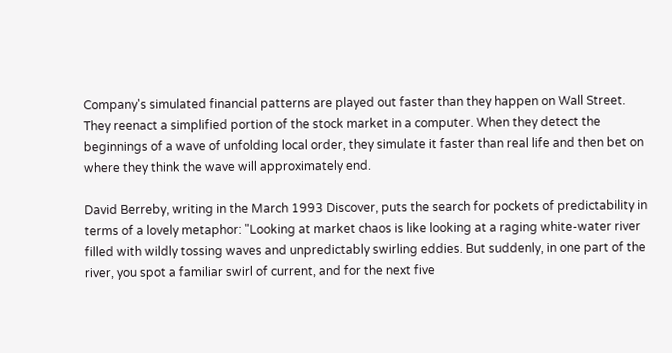Company's simulated financial patterns are played out faster than they happen on Wall Street. They reenact a simplified portion of the stock market in a computer. When they detect the beginnings of a wave of unfolding local order, they simulate it faster than real life and then bet on where they think the wave will approximately end.

David Berreby, writing in the March 1993 Discover, puts the search for pockets of predictability in terms of a lovely metaphor: "Looking at market chaos is like looking at a raging white-water river filled with wildly tossing waves and unpredictably swirling eddies. But suddenly, in one part of the river, you spot a familiar swirl of current, and for the next five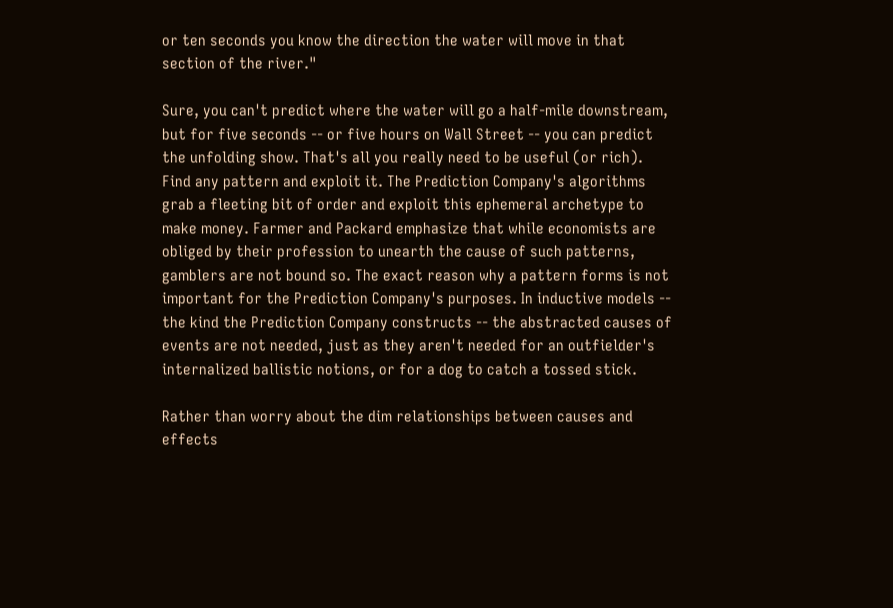or ten seconds you know the direction the water will move in that section of the river."

Sure, you can't predict where the water will go a half-mile downstream, but for five seconds -- or five hours on Wall Street -- you can predict the unfolding show. That's all you really need to be useful (or rich). Find any pattern and exploit it. The Prediction Company's algorithms grab a fleeting bit of order and exploit this ephemeral archetype to make money. Farmer and Packard emphasize that while economists are obliged by their profession to unearth the cause of such patterns, gamblers are not bound so. The exact reason why a pattern forms is not important for the Prediction Company's purposes. In inductive models -- the kind the Prediction Company constructs -- the abstracted causes of events are not needed, just as they aren't needed for an outfielder's internalized ballistic notions, or for a dog to catch a tossed stick.

Rather than worry about the dim relationships between causes and effects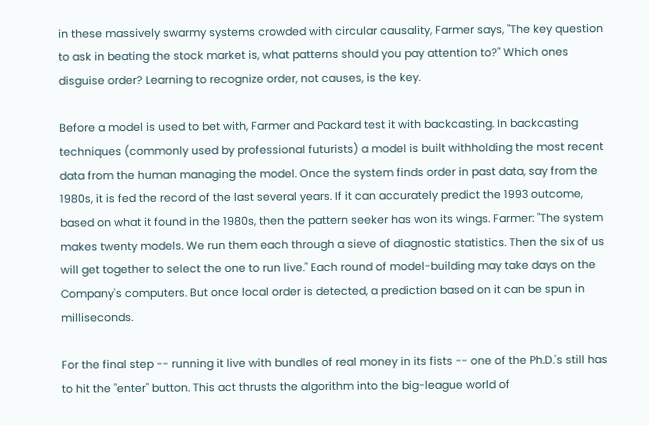in these massively swarmy systems crowded with circular causality, Farmer says, "The key question to ask in beating the stock market is, what patterns should you pay attention to?" Which ones disguise order? Learning to recognize order, not causes, is the key.

Before a model is used to bet with, Farmer and Packard test it with backcasting. In backcasting techniques (commonly used by professional futurists) a model is built withholding the most recent data from the human managing the model. Once the system finds order in past data, say from the 1980s, it is fed the record of the last several years. If it can accurately predict the 1993 outcome, based on what it found in the 1980s, then the pattern seeker has won its wings. Farmer: "The system makes twenty models. We run them each through a sieve of diagnostic statistics. Then the six of us will get together to select the one to run live." Each round of model-building may take days on the Company's computers. But once local order is detected, a prediction based on it can be spun in milliseconds.

For the final step -- running it live with bundles of real money in its fists -- one of the Ph.D.'s still has to hit the "enter" button. This act thrusts the algorithm into the big-league world of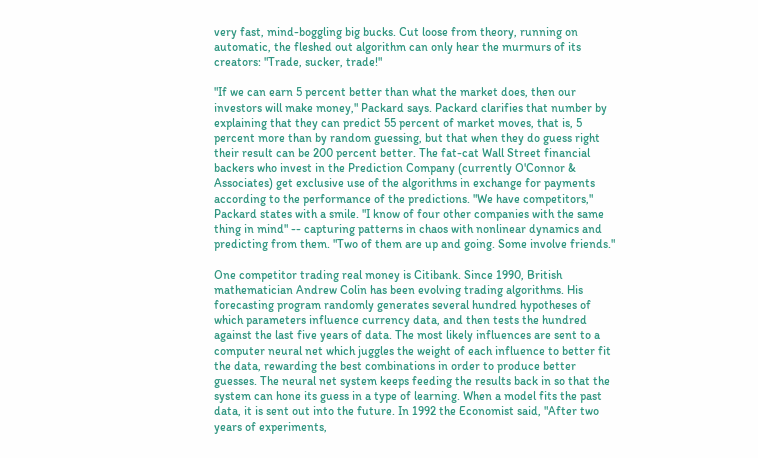very fast, mind-boggling big bucks. Cut loose from theory, running on automatic, the fleshed out algorithm can only hear the murmurs of its creators: "Trade, sucker, trade!"

"If we can earn 5 percent better than what the market does, then our investors will make money," Packard says. Packard clarifies that number by explaining that they can predict 55 percent of market moves, that is, 5 percent more than by random guessing, but that when they do guess right their result can be 200 percent better. The fat-cat Wall Street financial backers who invest in the Prediction Company (currently O'Connor & Associates) get exclusive use of the algorithms in exchange for payments according to the performance of the predictions. "We have competitors," Packard states with a smile. "I know of four other companies with the same thing in mind" -- capturing patterns in chaos with nonlinear dynamics and predicting from them. "Two of them are up and going. Some involve friends."

One competitor trading real money is Citibank. Since 1990, British mathematician Andrew Colin has been evolving trading algorithms. His forecasting program randomly generates several hundred hypotheses of which parameters influence currency data, and then tests the hundred against the last five years of data. The most likely influences are sent to a computer neural net which juggles the weight of each influence to better fit the data, rewarding the best combinations in order to produce better guesses. The neural net system keeps feeding the results back in so that the system can hone its guess in a type of learning. When a model fits the past data, it is sent out into the future. In 1992 the Economist said, "After two years of experiments,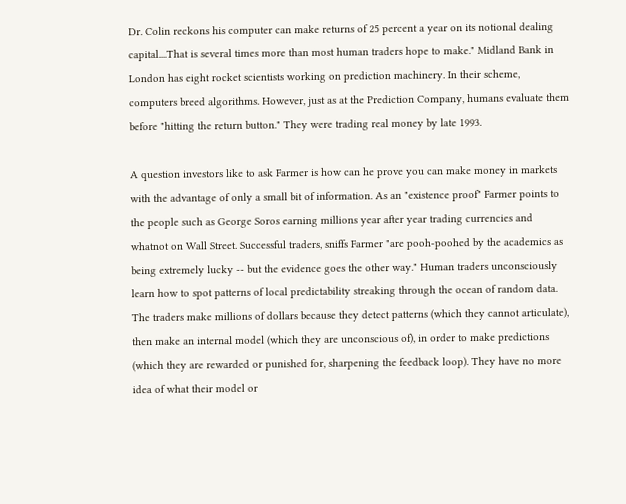Dr. Colin reckons his computer can make returns of 25 percent a year on its notional dealing capital....That is several times more than most human traders hope to make." Midland Bank in London has eight rocket scientists working on prediction machinery. In their scheme, computers breed algorithms. However, just as at the Prediction Company, humans evaluate them before "hitting the return button." They were trading real money by late 1993.

A question investors like to ask Farmer is how can he prove you can make money in markets with the advantage of only a small bit of information. As an "existence proof" Farmer points to the people such as George Soros earning millions year after year trading currencies and whatnot on Wall Street. Successful traders, sniffs Farmer "are pooh-poohed by the academics as being extremely lucky -- but the evidence goes the other way." Human traders unconsciously learn how to spot patterns of local predictability streaking through the ocean of random data. The traders make millions of dollars because they detect patterns (which they cannot articulate), then make an internal model (which they are unconscious of), in order to make predictions (which they are rewarded or punished for, sharpening the feedback loop). They have no more idea of what their model or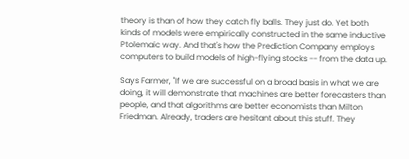theory is than of how they catch fly balls. They just do. Yet both kinds of models were empirically constructed in the same inductive Ptolemaic way. And that's how the Prediction Company employs computers to build models of high-flying stocks -- from the data up.

Says Farmer, "If we are successful on a broad basis in what we are doing, it will demonstrate that machines are better forecasters than people, and that algorithms are better economists than Milton Friedman. Already, traders are hesitant about this stuff. They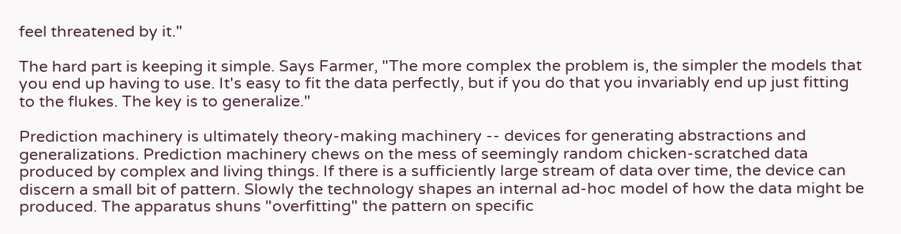feel threatened by it."

The hard part is keeping it simple. Says Farmer, "The more complex the problem is, the simpler the models that you end up having to use. It's easy to fit the data perfectly, but if you do that you invariably end up just fitting to the flukes. The key is to generalize."

Prediction machinery is ultimately theory-making machinery -- devices for generating abstractions and generalizations. Prediction machinery chews on the mess of seemingly random chicken-scratched data produced by complex and living things. If there is a sufficiently large stream of data over time, the device can discern a small bit of pattern. Slowly the technology shapes an internal ad-hoc model of how the data might be produced. The apparatus shuns "overfitting" the pattern on specific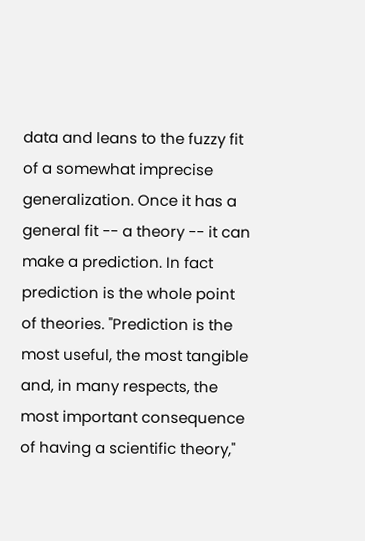data and leans to the fuzzy fit of a somewhat imprecise generalization. Once it has a general fit -- a theory -- it can make a prediction. In fact prediction is the whole point of theories. "Prediction is the most useful, the most tangible and, in many respects, the most important consequence of having a scientific theory,"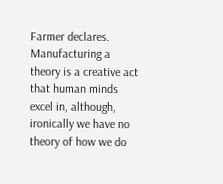Farmer declares. Manufacturing a theory is a creative act that human minds excel in, although, ironically we have no theory of how we do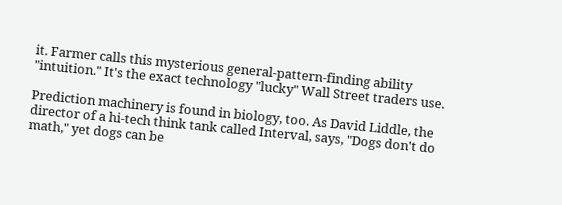it. Farmer calls this mysterious general-pattern-finding ability "intuition." It's the exact technology "lucky" Wall Street traders use.

Prediction machinery is found in biology, too. As David Liddle, the director of a hi-tech think tank called Interval, says, "Dogs don't do math," yet dogs can be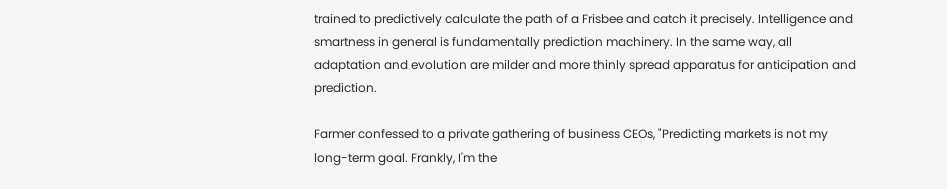trained to predictively calculate the path of a Frisbee and catch it precisely. Intelligence and smartness in general is fundamentally prediction machinery. In the same way, all adaptation and evolution are milder and more thinly spread apparatus for anticipation and prediction.

Farmer confessed to a private gathering of business CEOs, "Predicting markets is not my long-term goal. Frankly, I'm the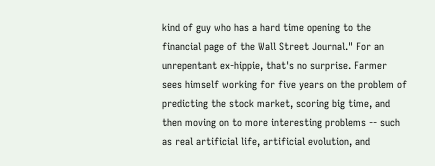kind of guy who has a hard time opening to the financial page of the Wall Street Journal." For an unrepentant ex-hippie, that's no surprise. Farmer sees himself working for five years on the problem of predicting the stock market, scoring big time, and then moving on to more interesting problems -- such as real artificial life, artificial evolution, and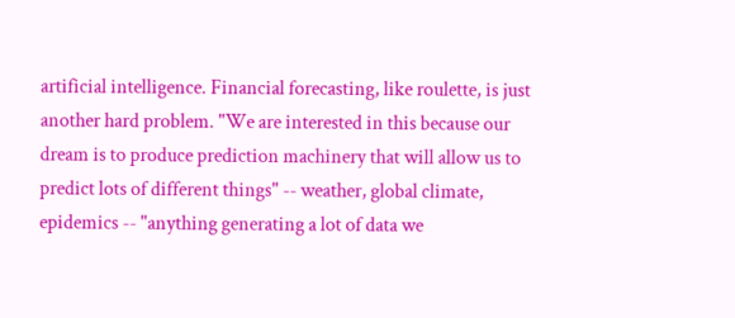artificial intelligence. Financial forecasting, like roulette, is just another hard problem. "We are interested in this because our dream is to produce prediction machinery that will allow us to predict lots of different things" -- weather, global climate, epidemics -- "anything generating a lot of data we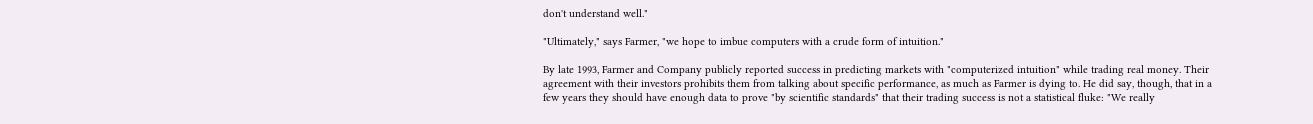don't understand well."

"Ultimately," says Farmer, "we hope to imbue computers with a crude form of intuition."

By late 1993, Farmer and Company publicly reported success in predicting markets with "computerized intuition" while trading real money. Their agreement with their investors prohibits them from talking about specific performance, as much as Farmer is dying to. He did say, though, that in a few years they should have enough data to prove "by scientific standards" that their trading success is not a statistical fluke: "We really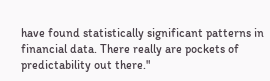have found statistically significant patterns in financial data. There really are pockets of predictability out there."